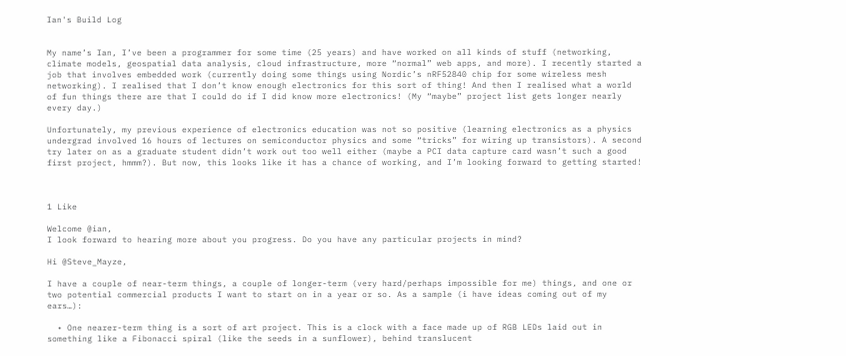Ian's Build Log


My name’s Ian, I’ve been a programmer for some time (25 years) and have worked on all kinds of stuff (networking, climate models, geospatial data analysis, cloud infrastructure, more “normal” web apps, and more). I recently started a job that involves embedded work (currently doing some things using Nordic’s nRF52840 chip for some wireless mesh networking). I realised that I don’t know enough electronics for this sort of thing! And then I realised what a world of fun things there are that I could do if I did know more electronics! (My “maybe” project list gets longer nearly every day.)

Unfortunately, my previous experience of electronics education was not so positive (learning electronics as a physics undergrad involved 16 hours of lectures on semiconductor physics and some “tricks” for wiring up transistors). A second try later on as a graduate student didn’t work out too well either (maybe a PCI data capture card wasn’t such a good first project, hmmm?). But now, this looks like it has a chance of working, and I’m looking forward to getting started!



1 Like

Welcome @ian,
I look forward to hearing more about you progress. Do you have any particular projects in mind?

Hi @Steve_Mayze,

I have a couple of near-term things, a couple of longer-term (very hard/perhaps impossible for me) things, and one or two potential commercial products I want to start on in a year or so. As a sample (i have ideas coming out of my ears…):

  • One nearer-term thing is a sort of art project. This is a clock with a face made up of RGB LEDs laid out in something like a Fibonacci spiral (like the seeds in a sunflower), behind translucent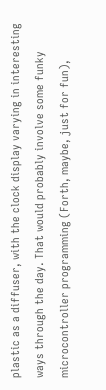plastic as a diffuser, with the clock display varying in interesting ways through the day. That would probably involve some funky microcontroller programming (Forth, maybe, just for fun),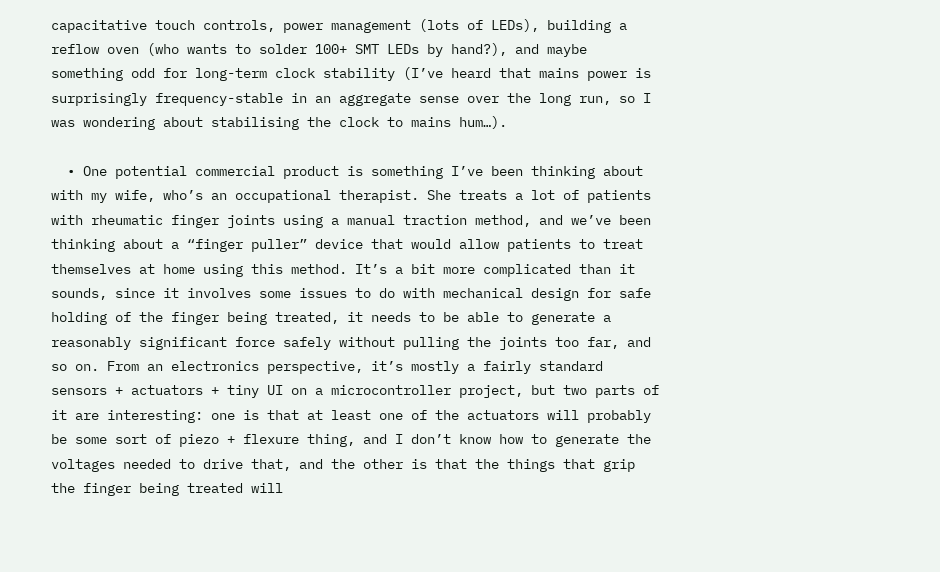capacitative touch controls, power management (lots of LEDs), building a reflow oven (who wants to solder 100+ SMT LEDs by hand?), and maybe something odd for long-term clock stability (I’ve heard that mains power is surprisingly frequency-stable in an aggregate sense over the long run, so I was wondering about stabilising the clock to mains hum…).

  • One potential commercial product is something I’ve been thinking about with my wife, who’s an occupational therapist. She treats a lot of patients with rheumatic finger joints using a manual traction method, and we’ve been thinking about a “finger puller” device that would allow patients to treat themselves at home using this method. It’s a bit more complicated than it sounds, since it involves some issues to do with mechanical design for safe holding of the finger being treated, it needs to be able to generate a reasonably significant force safely without pulling the joints too far, and so on. From an electronics perspective, it’s mostly a fairly standard sensors + actuators + tiny UI on a microcontroller project, but two parts of it are interesting: one is that at least one of the actuators will probably be some sort of piezo + flexure thing, and I don’t know how to generate the voltages needed to drive that, and the other is that the things that grip the finger being treated will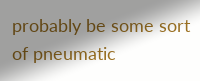probably be some sort of pneumatic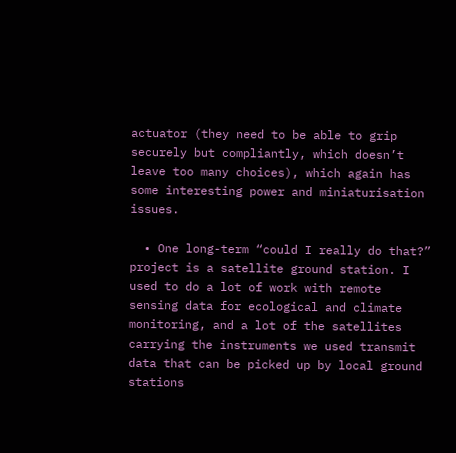actuator (they need to be able to grip securely but compliantly, which doesn’t leave too many choices), which again has some interesting power and miniaturisation issues.

  • One long-term “could I really do that?” project is a satellite ground station. I used to do a lot of work with remote sensing data for ecological and climate monitoring, and a lot of the satellites carrying the instruments we used transmit data that can be picked up by local ground stations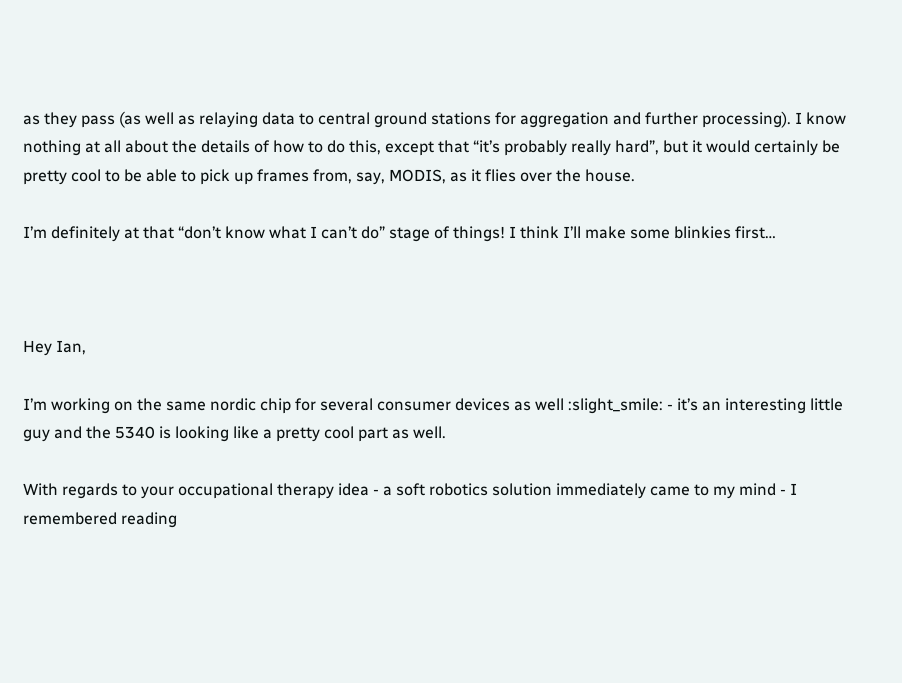as they pass (as well as relaying data to central ground stations for aggregation and further processing). I know nothing at all about the details of how to do this, except that “it’s probably really hard”, but it would certainly be pretty cool to be able to pick up frames from, say, MODIS, as it flies over the house.

I’m definitely at that “don’t know what I can’t do” stage of things! I think I’ll make some blinkies first…



Hey Ian,

I’m working on the same nordic chip for several consumer devices as well :slight_smile: - it’s an interesting little guy and the 5340 is looking like a pretty cool part as well.

With regards to your occupational therapy idea - a soft robotics solution immediately came to my mind - I remembered reading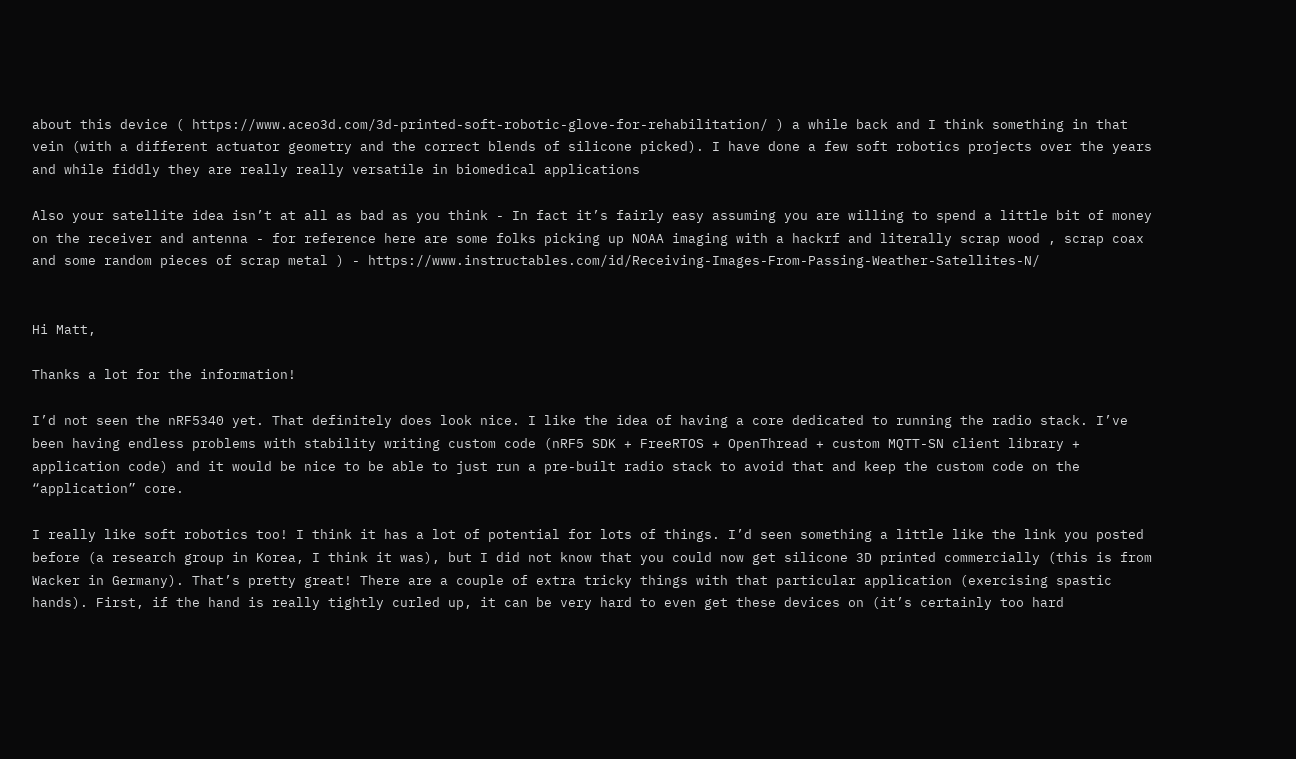about this device ( https://www.aceo3d.com/3d-printed-soft-robotic-glove-for-rehabilitation/ ) a while back and I think something in that vein (with a different actuator geometry and the correct blends of silicone picked). I have done a few soft robotics projects over the years and while fiddly they are really really versatile in biomedical applications

Also your satellite idea isn’t at all as bad as you think - In fact it’s fairly easy assuming you are willing to spend a little bit of money on the receiver and antenna - for reference here are some folks picking up NOAA imaging with a hackrf and literally scrap wood , scrap coax and some random pieces of scrap metal ) - https://www.instructables.com/id/Receiving-Images-From-Passing-Weather-Satellites-N/


Hi Matt,

Thanks a lot for the information!

I’d not seen the nRF5340 yet. That definitely does look nice. I like the idea of having a core dedicated to running the radio stack. I’ve been having endless problems with stability writing custom code (nRF5 SDK + FreeRTOS + OpenThread + custom MQTT-SN client library + application code) and it would be nice to be able to just run a pre-built radio stack to avoid that and keep the custom code on the “application” core.

I really like soft robotics too! I think it has a lot of potential for lots of things. I’d seen something a little like the link you posted before (a research group in Korea, I think it was), but I did not know that you could now get silicone 3D printed commercially (this is from Wacker in Germany). That’s pretty great! There are a couple of extra tricky things with that particular application (exercising spastic hands). First, if the hand is really tightly curled up, it can be very hard to even get these devices on (it’s certainly too hard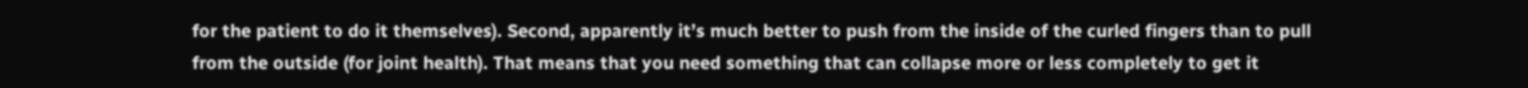for the patient to do it themselves). Second, apparently it’s much better to push from the inside of the curled fingers than to pull from the outside (for joint health). That means that you need something that can collapse more or less completely to get it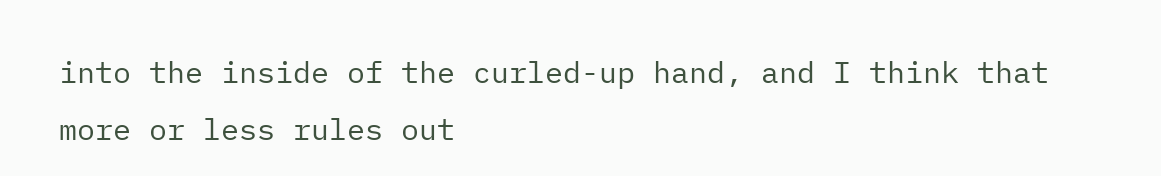into the inside of the curled-up hand, and I think that more or less rules out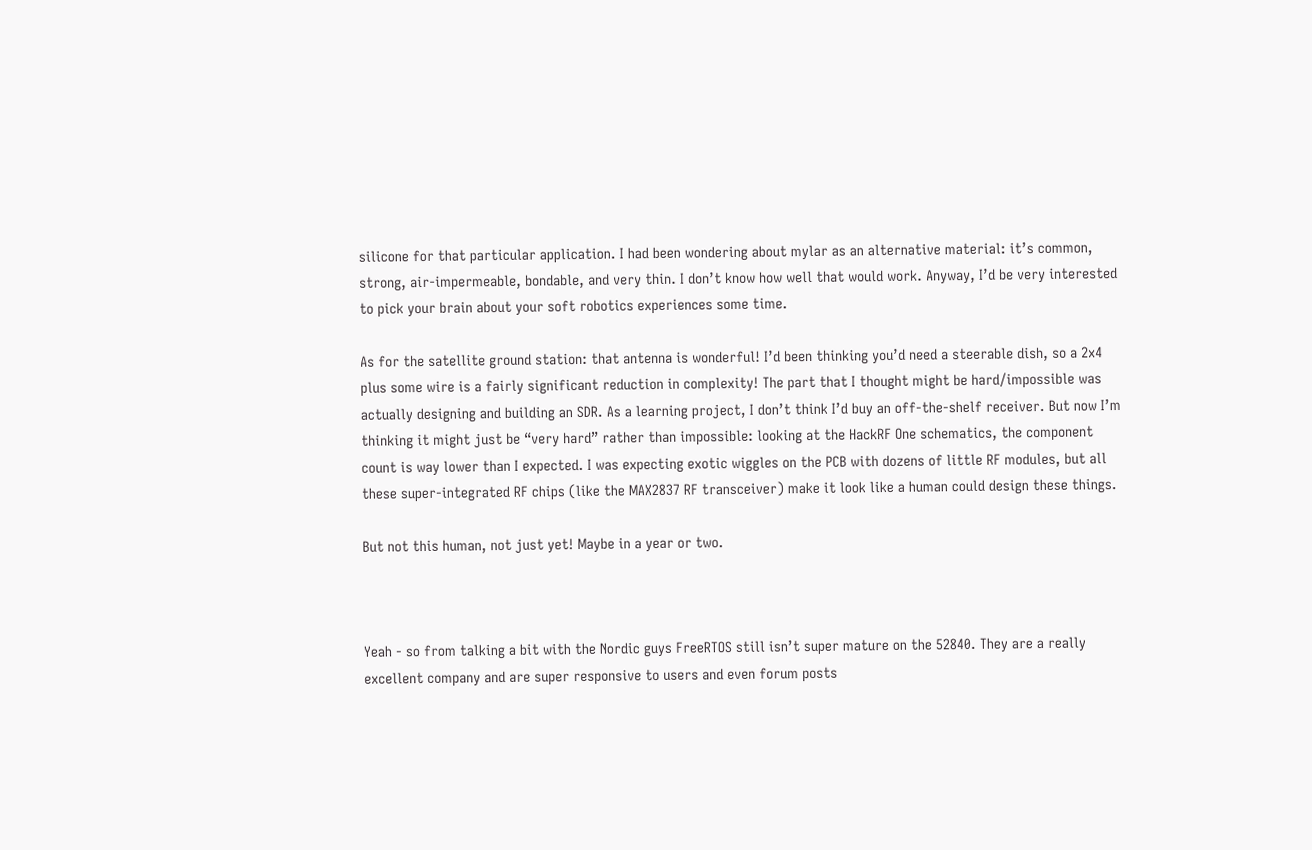silicone for that particular application. I had been wondering about mylar as an alternative material: it’s common, strong, air-impermeable, bondable, and very thin. I don’t know how well that would work. Anyway, I’d be very interested to pick your brain about your soft robotics experiences some time.

As for the satellite ground station: that antenna is wonderful! I’d been thinking you’d need a steerable dish, so a 2x4 plus some wire is a fairly significant reduction in complexity! The part that I thought might be hard/impossible was actually designing and building an SDR. As a learning project, I don’t think I’d buy an off-the-shelf receiver. But now I’m thinking it might just be “very hard” rather than impossible: looking at the HackRF One schematics, the component count is way lower than I expected. I was expecting exotic wiggles on the PCB with dozens of little RF modules, but all these super-integrated RF chips (like the MAX2837 RF transceiver) make it look like a human could design these things.

But not this human, not just yet! Maybe in a year or two.



Yeah - so from talking a bit with the Nordic guys FreeRTOS still isn’t super mature on the 52840. They are a really excellent company and are super responsive to users and even forum posts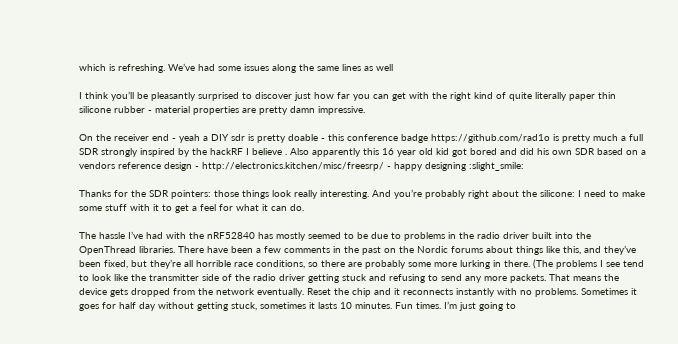which is refreshing. We’ve had some issues along the same lines as well

I think you’ll be pleasantly surprised to discover just how far you can get with the right kind of quite literally paper thin silicone rubber - material properties are pretty damn impressive.

On the receiver end - yeah a DIY sdr is pretty doable - this conference badge https://github.com/rad1o is pretty much a full SDR strongly inspired by the hackRF I believe . Also apparently this 16 year old kid got bored and did his own SDR based on a vendors reference design - http://electronics.kitchen/misc/freesrp/ - happy designing :slight_smile:

Thanks for the SDR pointers: those things look really interesting. And you’re probably right about the silicone: I need to make some stuff with it to get a feel for what it can do.

The hassle I’ve had with the nRF52840 has mostly seemed to be due to problems in the radio driver built into the OpenThread libraries. There have been a few comments in the past on the Nordic forums about things like this, and they’ve been fixed, but they’re all horrible race conditions, so there are probably some more lurking in there. (The problems I see tend to look like the transmitter side of the radio driver getting stuck and refusing to send any more packets. That means the device gets dropped from the network eventually. Reset the chip and it reconnects instantly with no problems. Sometimes it goes for half day without getting stuck, sometimes it lasts 10 minutes. Fun times. I’m just going to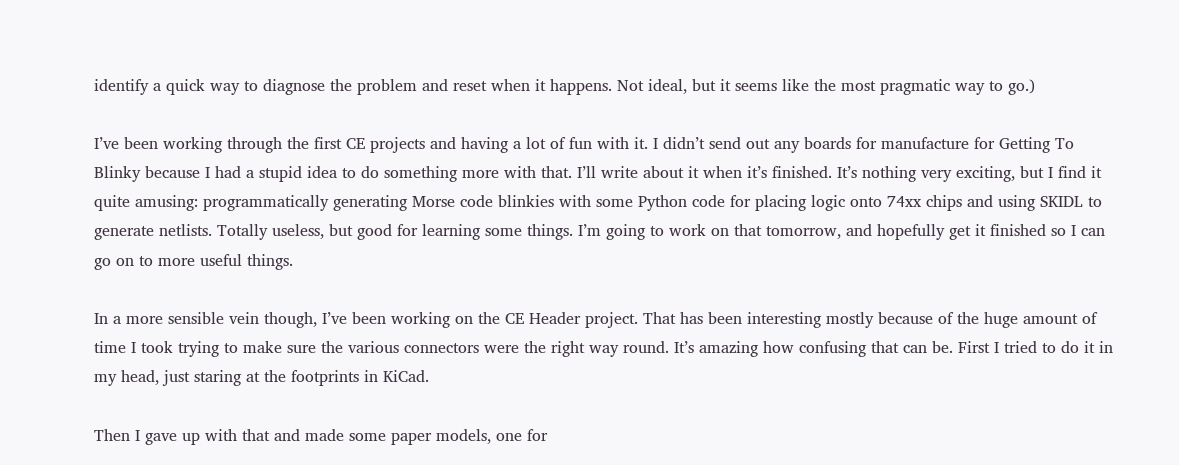identify a quick way to diagnose the problem and reset when it happens. Not ideal, but it seems like the most pragmatic way to go.)

I’ve been working through the first CE projects and having a lot of fun with it. I didn’t send out any boards for manufacture for Getting To Blinky because I had a stupid idea to do something more with that. I’ll write about it when it’s finished. It’s nothing very exciting, but I find it quite amusing: programmatically generating Morse code blinkies with some Python code for placing logic onto 74xx chips and using SKIDL to generate netlists. Totally useless, but good for learning some things. I’m going to work on that tomorrow, and hopefully get it finished so I can go on to more useful things.

In a more sensible vein though, I’ve been working on the CE Header project. That has been interesting mostly because of the huge amount of time I took trying to make sure the various connectors were the right way round. It’s amazing how confusing that can be. First I tried to do it in my head, just staring at the footprints in KiCad.

Then I gave up with that and made some paper models, one for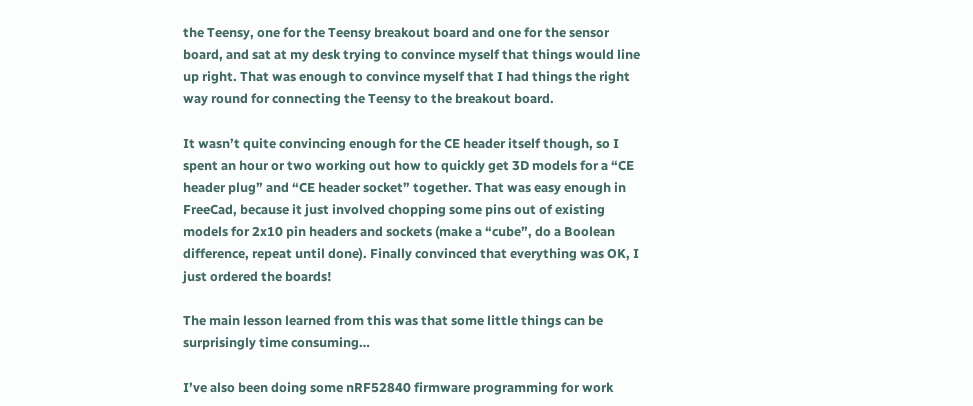the Teensy, one for the Teensy breakout board and one for the sensor board, and sat at my desk trying to convince myself that things would line up right. That was enough to convince myself that I had things the right way round for connecting the Teensy to the breakout board.

It wasn’t quite convincing enough for the CE header itself though, so I spent an hour or two working out how to quickly get 3D models for a “CE header plug” and “CE header socket” together. That was easy enough in FreeCad, because it just involved chopping some pins out of existing models for 2x10 pin headers and sockets (make a “cube”, do a Boolean difference, repeat until done). Finally convinced that everything was OK, I just ordered the boards!

The main lesson learned from this was that some little things can be surprisingly time consuming…

I’ve also been doing some nRF52840 firmware programming for work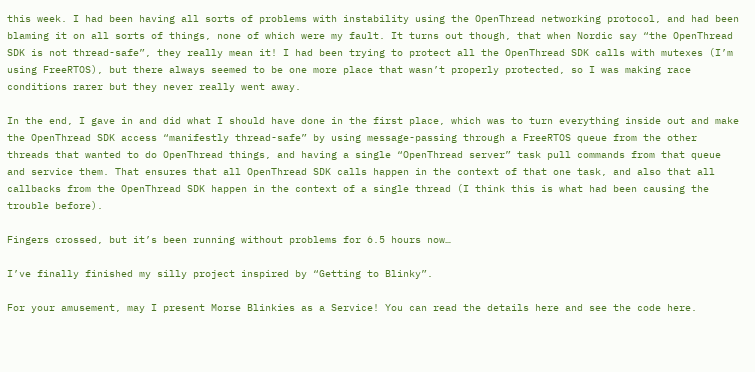this week. I had been having all sorts of problems with instability using the OpenThread networking protocol, and had been blaming it on all sorts of things, none of which were my fault. It turns out though, that when Nordic say “the OpenThread SDK is not thread-safe”, they really mean it! I had been trying to protect all the OpenThread SDK calls with mutexes (I’m using FreeRTOS), but there always seemed to be one more place that wasn’t properly protected, so I was making race conditions rarer but they never really went away.

In the end, I gave in and did what I should have done in the first place, which was to turn everything inside out and make the OpenThread SDK access “manifestly thread-safe” by using message-passing through a FreeRTOS queue from the other threads that wanted to do OpenThread things, and having a single “OpenThread server” task pull commands from that queue and service them. That ensures that all OpenThread SDK calls happen in the context of that one task, and also that all callbacks from the OpenThread SDK happen in the context of a single thread (I think this is what had been causing the trouble before).

Fingers crossed, but it’s been running without problems for 6.5 hours now…

I’ve finally finished my silly project inspired by “Getting to Blinky”.

For your amusement, may I present Morse Blinkies as a Service! You can read the details here and see the code here.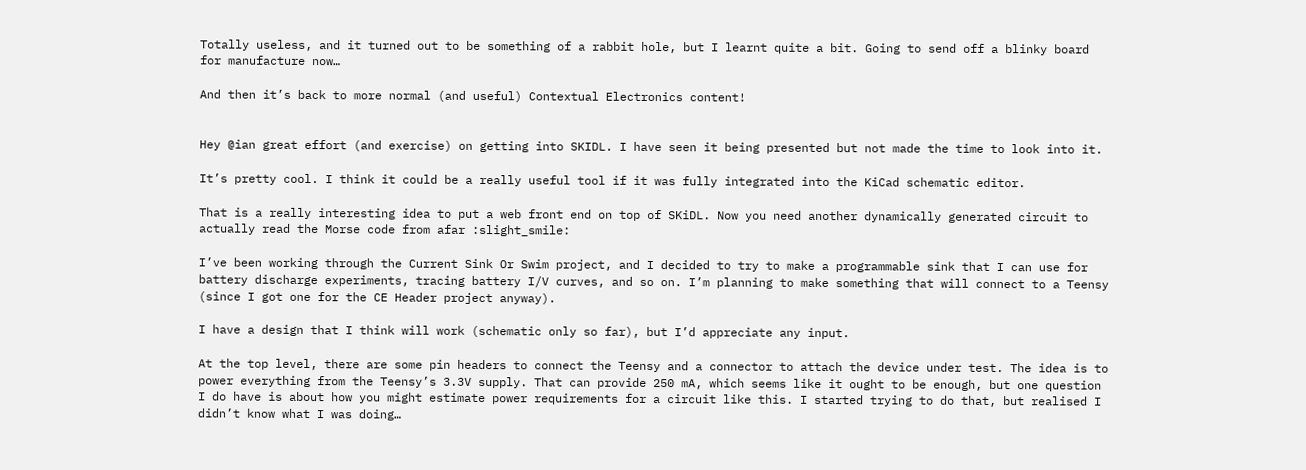Totally useless, and it turned out to be something of a rabbit hole, but I learnt quite a bit. Going to send off a blinky board for manufacture now…

And then it’s back to more normal (and useful) Contextual Electronics content!


Hey @ian great effort (and exercise) on getting into SKIDL. I have seen it being presented but not made the time to look into it.

It’s pretty cool. I think it could be a really useful tool if it was fully integrated into the KiCad schematic editor.

That is a really interesting idea to put a web front end on top of SKiDL. Now you need another dynamically generated circuit to actually read the Morse code from afar :slight_smile:

I’ve been working through the Current Sink Or Swim project, and I decided to try to make a programmable sink that I can use for battery discharge experiments, tracing battery I/V curves, and so on. I’m planning to make something that will connect to a Teensy (since I got one for the CE Header project anyway).

I have a design that I think will work (schematic only so far), but I’d appreciate any input.

At the top level, there are some pin headers to connect the Teensy and a connector to attach the device under test. The idea is to power everything from the Teensy’s 3.3V supply. That can provide 250 mA, which seems like it ought to be enough, but one question I do have is about how you might estimate power requirements for a circuit like this. I started trying to do that, but realised I didn’t know what I was doing…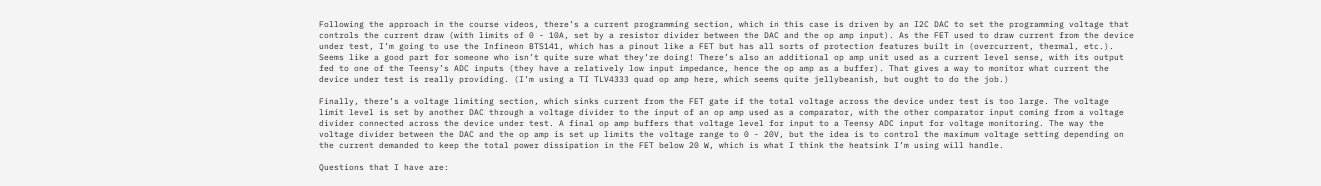Following the approach in the course videos, there’s a current programming section, which in this case is driven by an I2C DAC to set the programming voltage that controls the current draw (with limits of 0 - 10A, set by a resistor divider between the DAC and the op amp input). As the FET used to draw current from the device under test, I’m going to use the Infineon BTS141, which has a pinout like a FET but has all sorts of protection features built in (overcurrent, thermal, etc.). Seems like a good part for someone who isn’t quite sure what they’re doing! There’s also an additional op amp unit used as a current level sense, with its output fed to one of the Teensy’s ADC inputs (they have a relatively low input impedance, hence the op amp as a buffer). That gives a way to monitor what current the device under test is really providing. (I’m using a TI TLV4333 quad op amp here, which seems quite jellybeanish, but ought to do the job.)

Finally, there’s a voltage limiting section, which sinks current from the FET gate if the total voltage across the device under test is too large. The voltage limit level is set by another DAC through a voltage divider to the input of an op amp used as a comparator, with the other comparator input coming from a voltage divider connected across the device under test. A final op amp buffers that voltage level for input to a Teensy ADC input for voltage monitoring. The way the voltage divider between the DAC and the op amp is set up limits the voltage range to 0 - 20V, but the idea is to control the maximum voltage setting depending on the current demanded to keep the total power dissipation in the FET below 20 W, which is what I think the heatsink I’m using will handle.

Questions that I have are: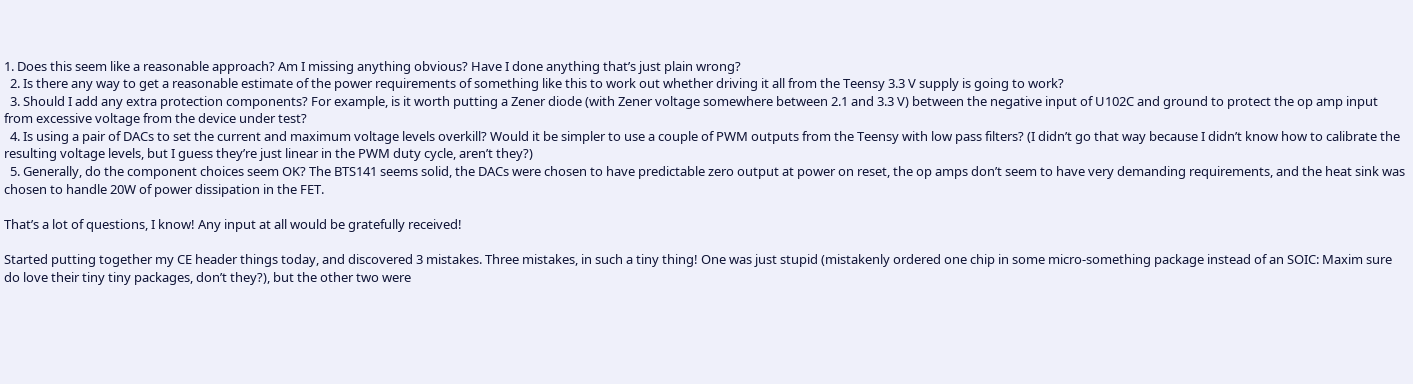1. Does this seem like a reasonable approach? Am I missing anything obvious? Have I done anything that’s just plain wrong?
  2. Is there any way to get a reasonable estimate of the power requirements of something like this to work out whether driving it all from the Teensy 3.3 V supply is going to work?
  3. Should I add any extra protection components? For example, is it worth putting a Zener diode (with Zener voltage somewhere between 2.1 and 3.3 V) between the negative input of U102C and ground to protect the op amp input from excessive voltage from the device under test?
  4. Is using a pair of DACs to set the current and maximum voltage levels overkill? Would it be simpler to use a couple of PWM outputs from the Teensy with low pass filters? (I didn’t go that way because I didn’t know how to calibrate the resulting voltage levels, but I guess they’re just linear in the PWM duty cycle, aren’t they?)
  5. Generally, do the component choices seem OK? The BTS141 seems solid, the DACs were chosen to have predictable zero output at power on reset, the op amps don’t seem to have very demanding requirements, and the heat sink was chosen to handle 20W of power dissipation in the FET.

That’s a lot of questions, I know! Any input at all would be gratefully received!

Started putting together my CE header things today, and discovered 3 mistakes. Three mistakes, in such a tiny thing! One was just stupid (mistakenly ordered one chip in some micro-something package instead of an SOIC: Maxim sure do love their tiny tiny packages, don’t they?), but the other two were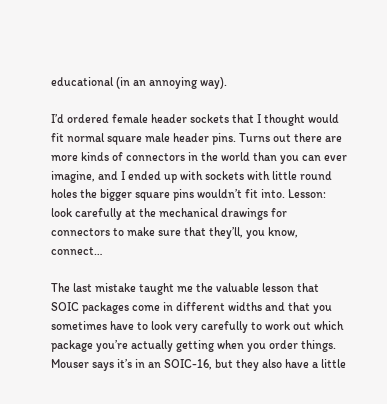educational (in an annoying way).

I’d ordered female header sockets that I thought would fit normal square male header pins. Turns out there are more kinds of connectors in the world than you can ever imagine, and I ended up with sockets with little round holes the bigger square pins wouldn’t fit into. Lesson: look carefully at the mechanical drawings for connectors to make sure that they’ll, you know, connect…

The last mistake taught me the valuable lesson that SOIC packages come in different widths and that you sometimes have to look very carefully to work out which package you’re actually getting when you order things. Mouser says it’s in an SOIC-16, but they also have a little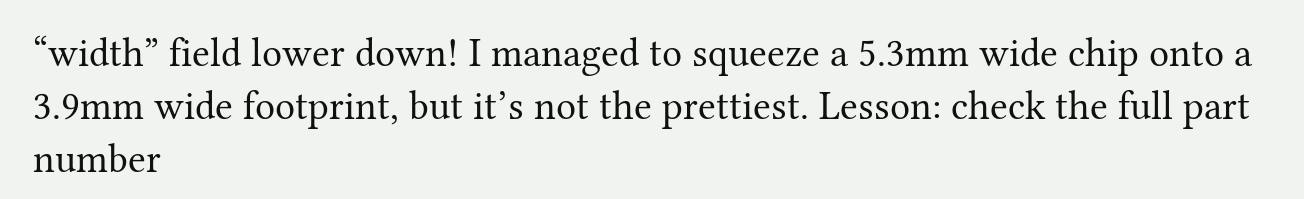“width” field lower down! I managed to squeeze a 5.3mm wide chip onto a 3.9mm wide footprint, but it’s not the prettiest. Lesson: check the full part number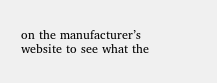on the manufacturer’s website to see what the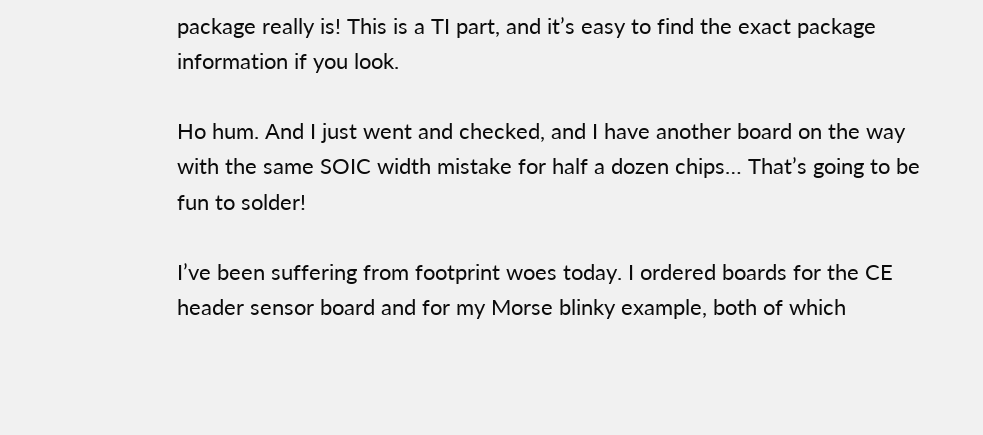package really is! This is a TI part, and it’s easy to find the exact package information if you look.

Ho hum. And I just went and checked, and I have another board on the way with the same SOIC width mistake for half a dozen chips… That’s going to be fun to solder!

I’ve been suffering from footprint woes today. I ordered boards for the CE header sensor board and for my Morse blinky example, both of which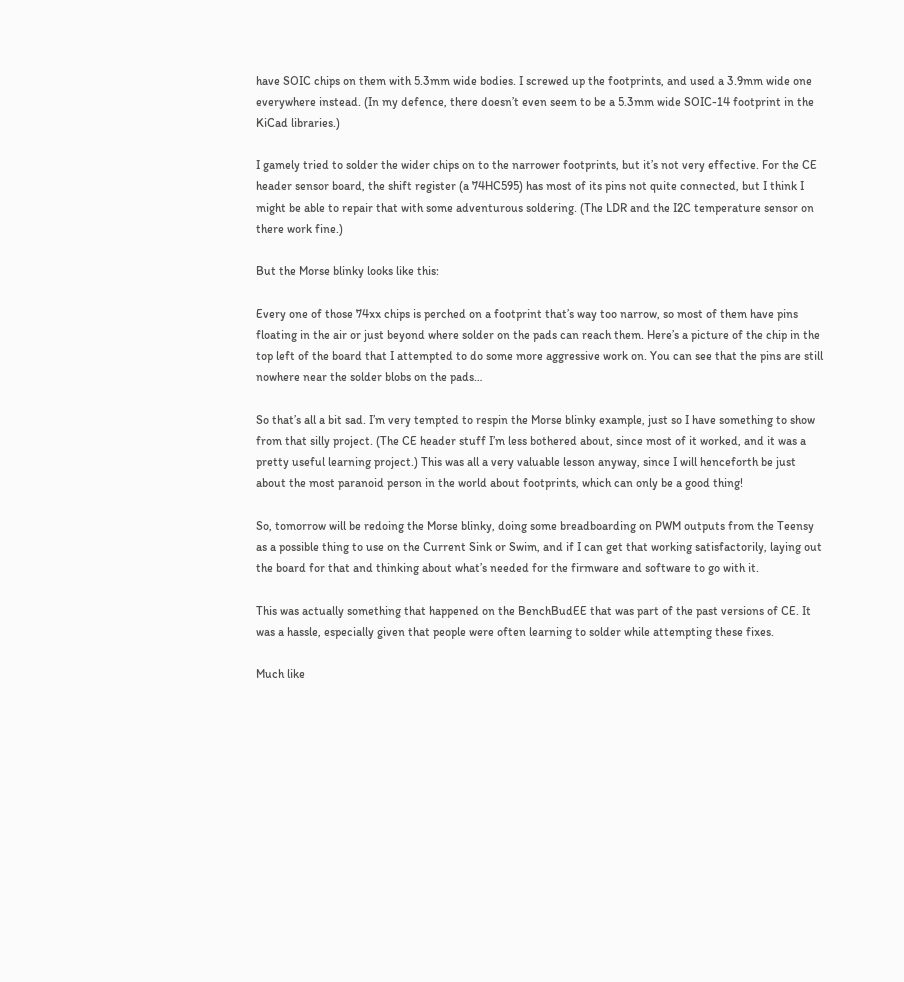have SOIC chips on them with 5.3mm wide bodies. I screwed up the footprints, and used a 3.9mm wide one everywhere instead. (In my defence, there doesn’t even seem to be a 5.3mm wide SOIC-14 footprint in the KiCad libraries.)

I gamely tried to solder the wider chips on to the narrower footprints, but it’s not very effective. For the CE header sensor board, the shift register (a 74HC595) has most of its pins not quite connected, but I think I might be able to repair that with some adventurous soldering. (The LDR and the I2C temperature sensor on there work fine.)

But the Morse blinky looks like this:

Every one of those 74xx chips is perched on a footprint that’s way too narrow, so most of them have pins floating in the air or just beyond where solder on the pads can reach them. Here’s a picture of the chip in the top left of the board that I attempted to do some more aggressive work on. You can see that the pins are still nowhere near the solder blobs on the pads…

So that’s all a bit sad. I’m very tempted to respin the Morse blinky example, just so I have something to show from that silly project. (The CE header stuff I’m less bothered about, since most of it worked, and it was a pretty useful learning project.) This was all a very valuable lesson anyway, since I will henceforth be just about the most paranoid person in the world about footprints, which can only be a good thing!

So, tomorrow will be redoing the Morse blinky, doing some breadboarding on PWM outputs from the Teensy as a possible thing to use on the Current Sink or Swim, and if I can get that working satisfactorily, laying out the board for that and thinking about what’s needed for the firmware and software to go with it.

This was actually something that happened on the BenchBudEE that was part of the past versions of CE. It was a hassle, especially given that people were often learning to solder while attempting these fixes.

Much like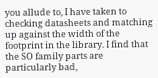you allude to, I have taken to checking datasheets and matching up against the width of the footprint in the library. I find that the SO family parts are particularly bad,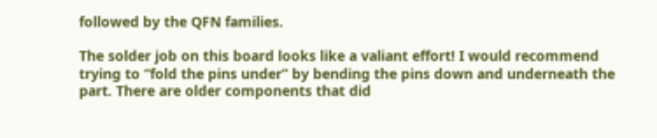followed by the QFN families.

The solder job on this board looks like a valiant effort! I would recommend trying to “fold the pins under” by bending the pins down and underneath the part. There are older components that did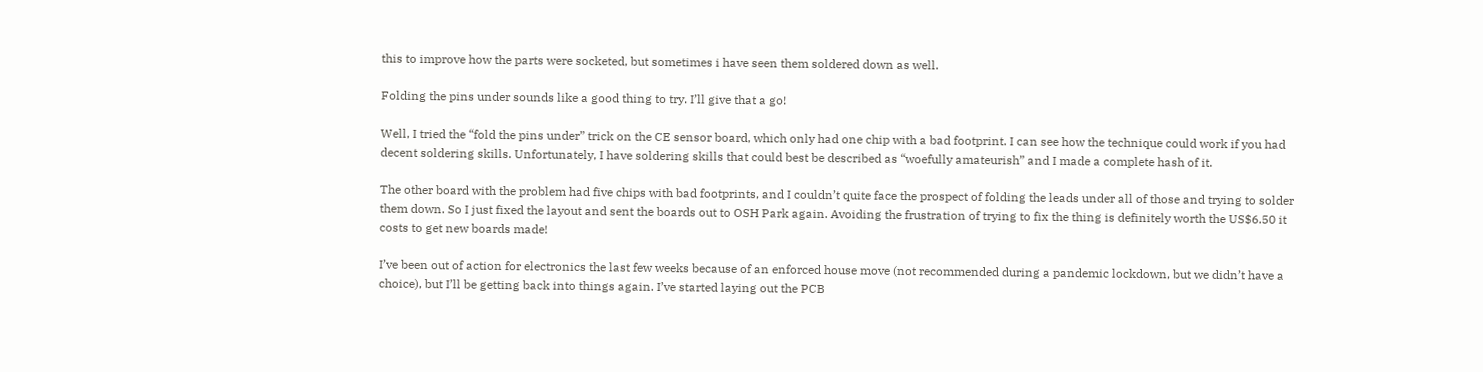this to improve how the parts were socketed, but sometimes i have seen them soldered down as well.

Folding the pins under sounds like a good thing to try. I’ll give that a go!

Well, I tried the “fold the pins under” trick on the CE sensor board, which only had one chip with a bad footprint. I can see how the technique could work if you had decent soldering skills. Unfortunately, I have soldering skills that could best be described as “woefully amateurish” and I made a complete hash of it.

The other board with the problem had five chips with bad footprints, and I couldn’t quite face the prospect of folding the leads under all of those and trying to solder them down. So I just fixed the layout and sent the boards out to OSH Park again. Avoiding the frustration of trying to fix the thing is definitely worth the US$6.50 it costs to get new boards made!

I’ve been out of action for electronics the last few weeks because of an enforced house move (not recommended during a pandemic lockdown, but we didn’t have a choice), but I’ll be getting back into things again. I’ve started laying out the PCB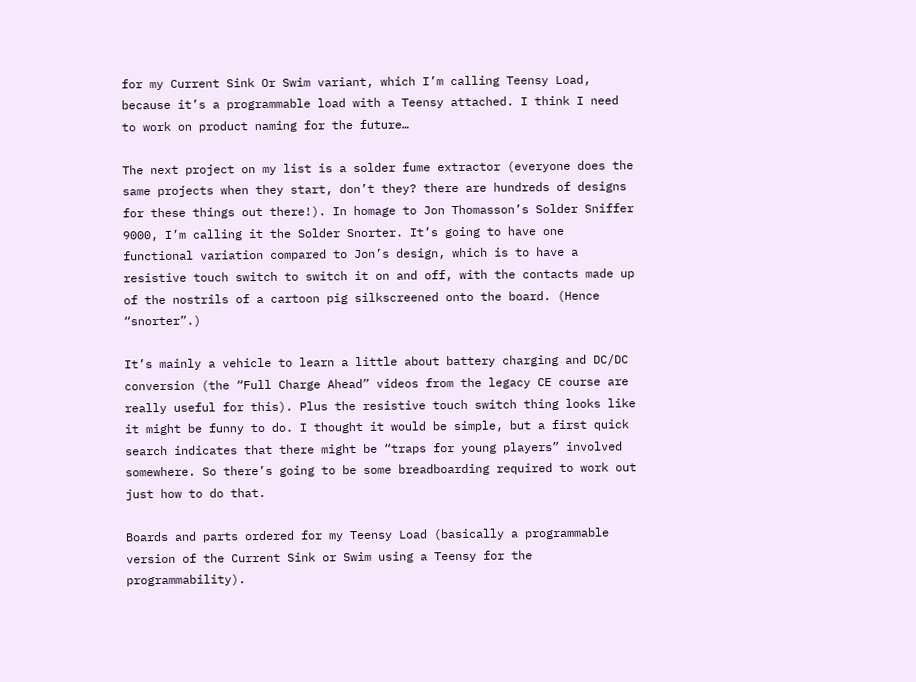for my Current Sink Or Swim variant, which I’m calling Teensy Load, because it’s a programmable load with a Teensy attached. I think I need to work on product naming for the future…

The next project on my list is a solder fume extractor (everyone does the same projects when they start, don’t they? there are hundreds of designs for these things out there!). In homage to Jon Thomasson’s Solder Sniffer 9000, I’m calling it the Solder Snorter. It’s going to have one functional variation compared to Jon’s design, which is to have a resistive touch switch to switch it on and off, with the contacts made up of the nostrils of a cartoon pig silkscreened onto the board. (Hence “snorter”.)

It’s mainly a vehicle to learn a little about battery charging and DC/DC conversion (the “Full Charge Ahead” videos from the legacy CE course are really useful for this). Plus the resistive touch switch thing looks like it might be funny to do. I thought it would be simple, but a first quick search indicates that there might be “traps for young players” involved somewhere. So there’s going to be some breadboarding required to work out just how to do that.

Boards and parts ordered for my Teensy Load (basically a programmable version of the Current Sink or Swim using a Teensy for the programmability).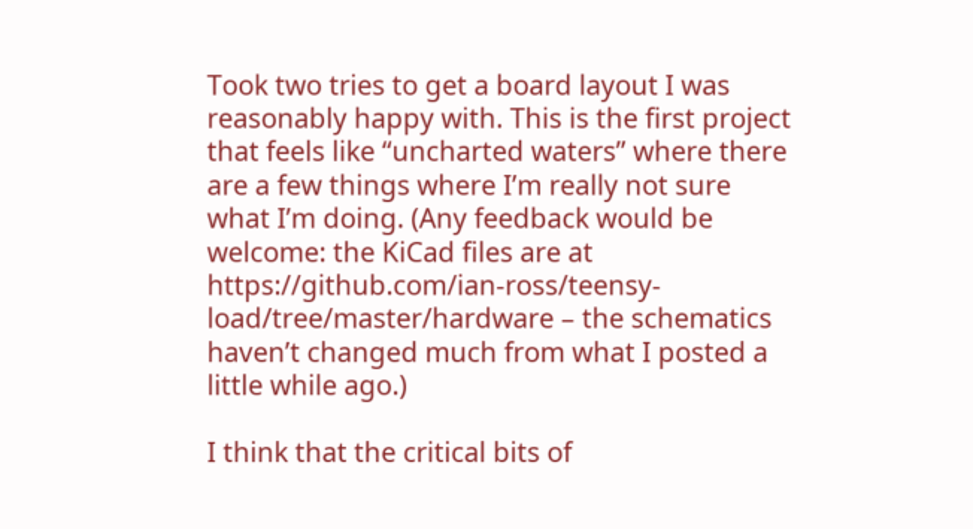Took two tries to get a board layout I was reasonably happy with. This is the first project that feels like “uncharted waters” where there are a few things where I’m really not sure what I’m doing. (Any feedback would be welcome: the KiCad files are at https://github.com/ian-ross/teensy-load/tree/master/hardware – the schematics haven’t changed much from what I posted a little while ago.)

I think that the critical bits of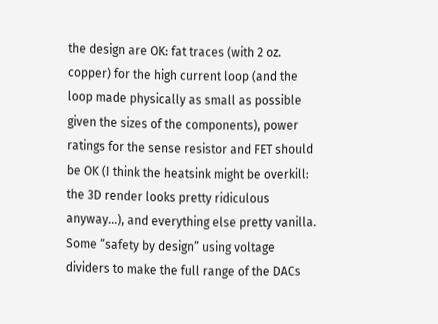the design are OK: fat traces (with 2 oz. copper) for the high current loop (and the loop made physically as small as possible given the sizes of the components), power ratings for the sense resistor and FET should be OK (I think the heatsink might be overkill: the 3D render looks pretty ridiculous anyway…), and everything else pretty vanilla. Some “safety by design” using voltage dividers to make the full range of the DACs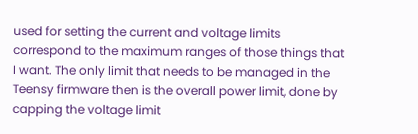used for setting the current and voltage limits correspond to the maximum ranges of those things that I want. The only limit that needs to be managed in the Teensy firmware then is the overall power limit, done by capping the voltage limit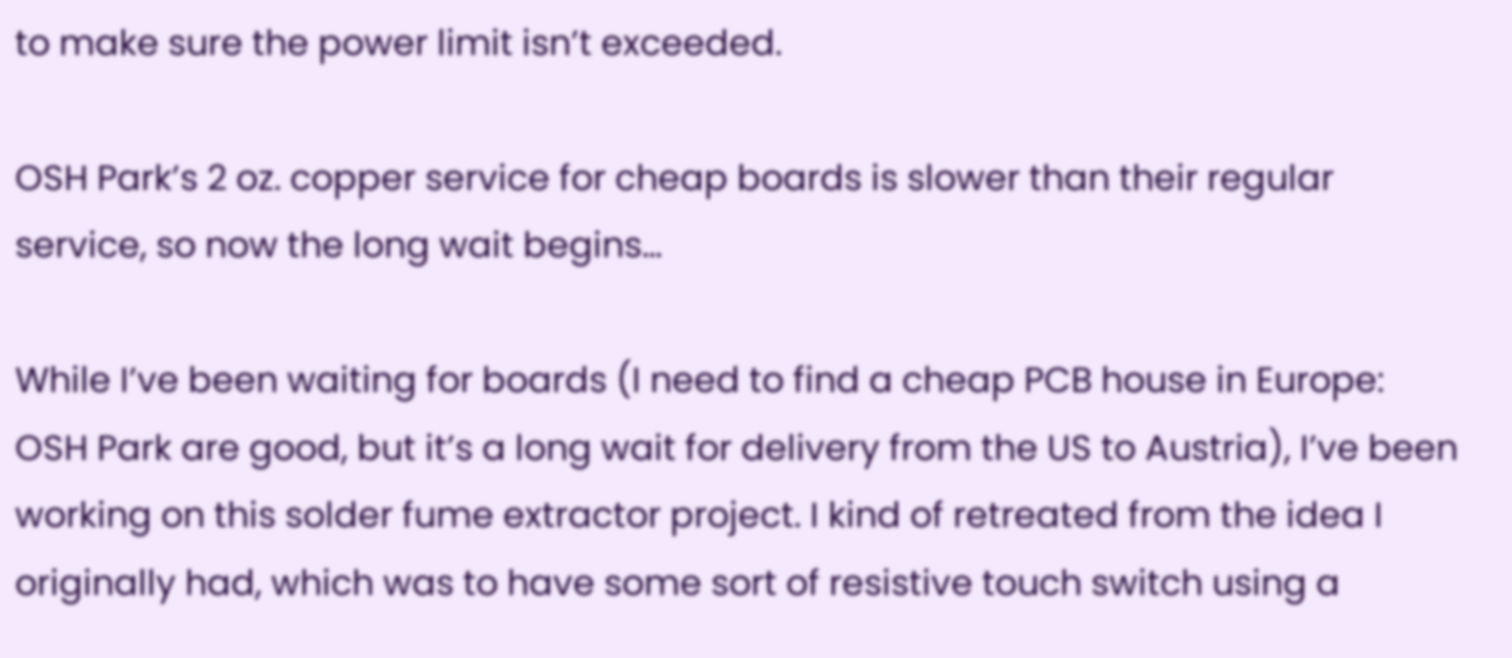to make sure the power limit isn’t exceeded.

OSH Park’s 2 oz. copper service for cheap boards is slower than their regular service, so now the long wait begins…

While I’ve been waiting for boards (I need to find a cheap PCB house in Europe: OSH Park are good, but it’s a long wait for delivery from the US to Austria), I’ve been working on this solder fume extractor project. I kind of retreated from the idea I originally had, which was to have some sort of resistive touch switch using a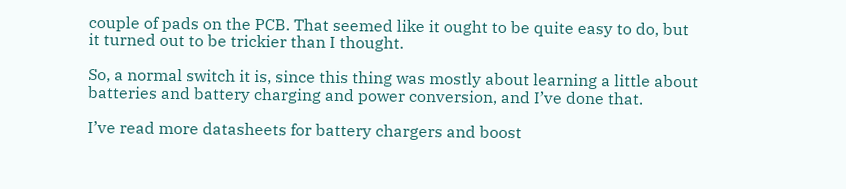couple of pads on the PCB. That seemed like it ought to be quite easy to do, but it turned out to be trickier than I thought.

So, a normal switch it is, since this thing was mostly about learning a little about batteries and battery charging and power conversion, and I’ve done that.

I’ve read more datasheets for battery chargers and boost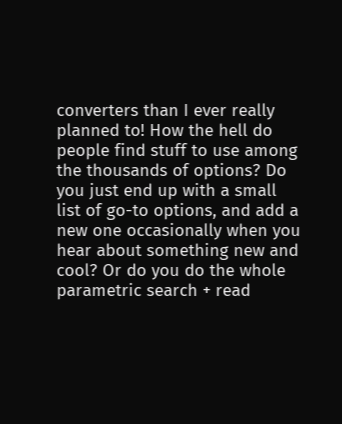converters than I ever really planned to! How the hell do people find stuff to use among the thousands of options? Do you just end up with a small list of go-to options, and add a new one occasionally when you hear about something new and cool? Or do you do the whole parametric search + read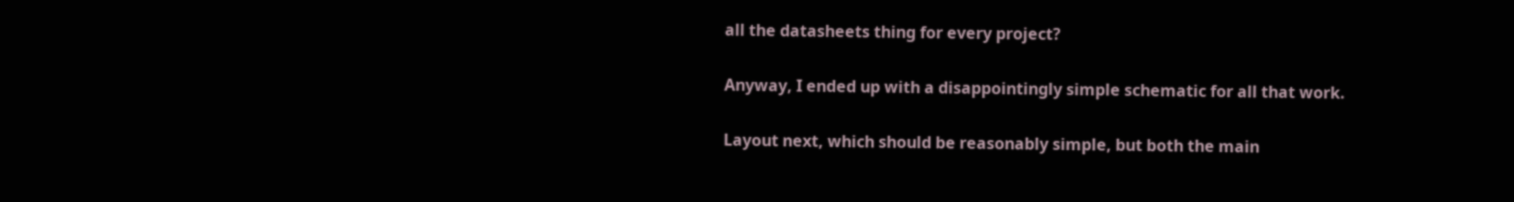all the datasheets thing for every project?

Anyway, I ended up with a disappointingly simple schematic for all that work.

Layout next, which should be reasonably simple, but both the main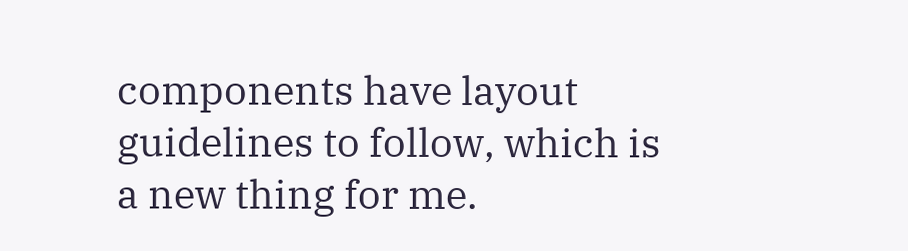components have layout guidelines to follow, which is a new thing for me.